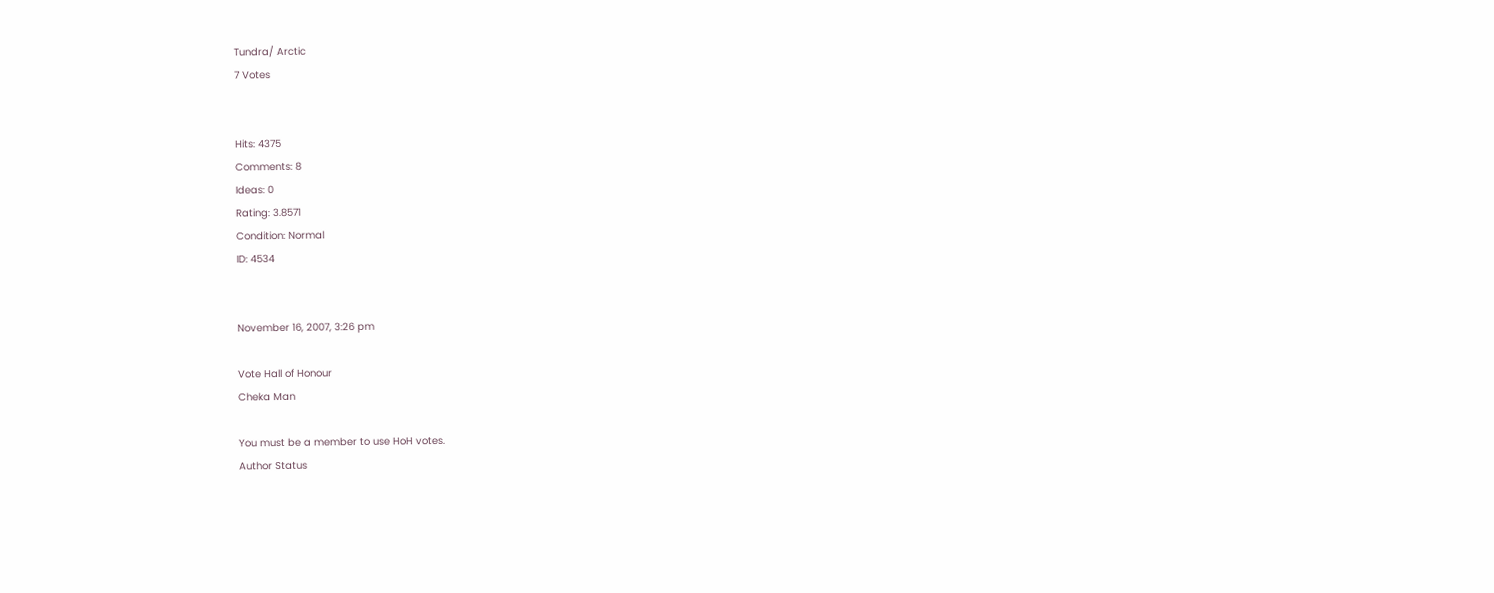Tundra/ Arctic
7 Votes


Hits: 4375
Comments: 8
Ideas: 0
Rating: 3.8571
Condition: Normal
ID: 4534


November 16, 2007, 3:26 pm

Vote Hall of Honour
Cheka Man

You must be a member to use HoH votes.
Author Status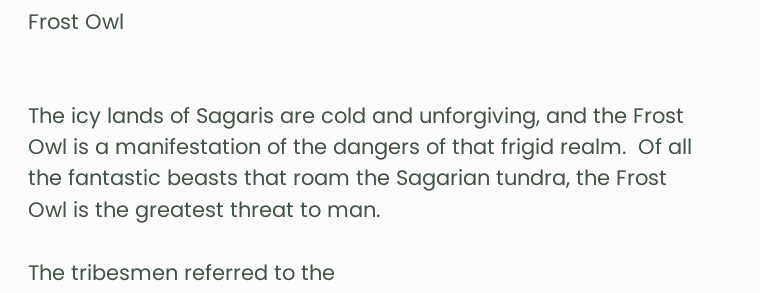Frost Owl


The icy lands of Sagaris are cold and unforgiving, and the Frost Owl is a manifestation of the dangers of that frigid realm.  Of all the fantastic beasts that roam the Sagarian tundra, the Frost Owl is the greatest threat to man.

The tribesmen referred to the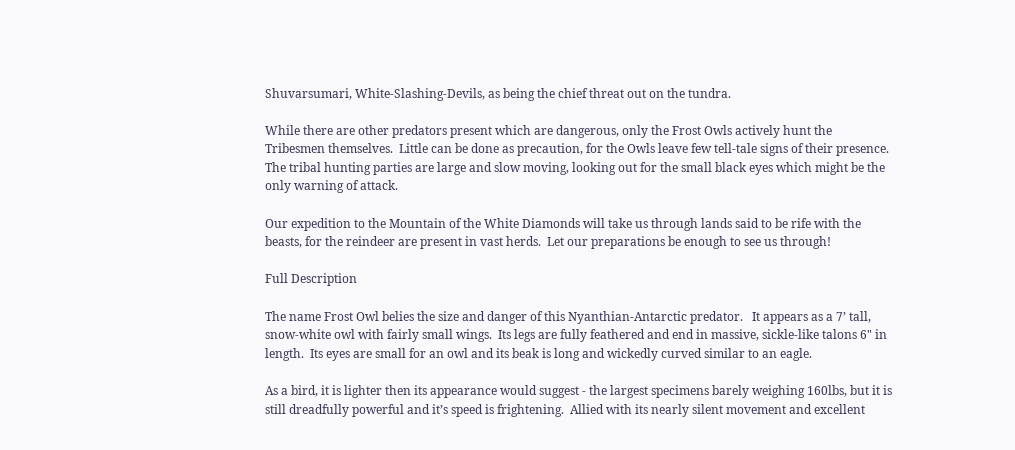Shuvarsumari, White-Slashing-Devils, as being the chief threat out on the tundra.

While there are other predators present which are dangerous, only the Frost Owls actively hunt the Tribesmen themselves.  Little can be done as precaution, for the Owls leave few tell-tale signs of their presence.  The tribal hunting parties are large and slow moving, looking out for the small black eyes which might be the only warning of attack.

Our expedition to the Mountain of the White Diamonds will take us through lands said to be rife with the beasts, for the reindeer are present in vast herds.  Let our preparations be enough to see us through!

Full Description

The name Frost Owl belies the size and danger of this Nyanthian-Antarctic predator.   It appears as a 7’ tall, snow-white owl with fairly small wings.  Its legs are fully feathered and end in massive, sickle-like talons 6" in length.  Its eyes are small for an owl and its beak is long and wickedly curved similar to an eagle.

As a bird, it is lighter then its appearance would suggest - the largest specimens barely weighing 160lbs, but it is still dreadfully powerful and it’s speed is frightening.  Allied with its nearly silent movement and excellent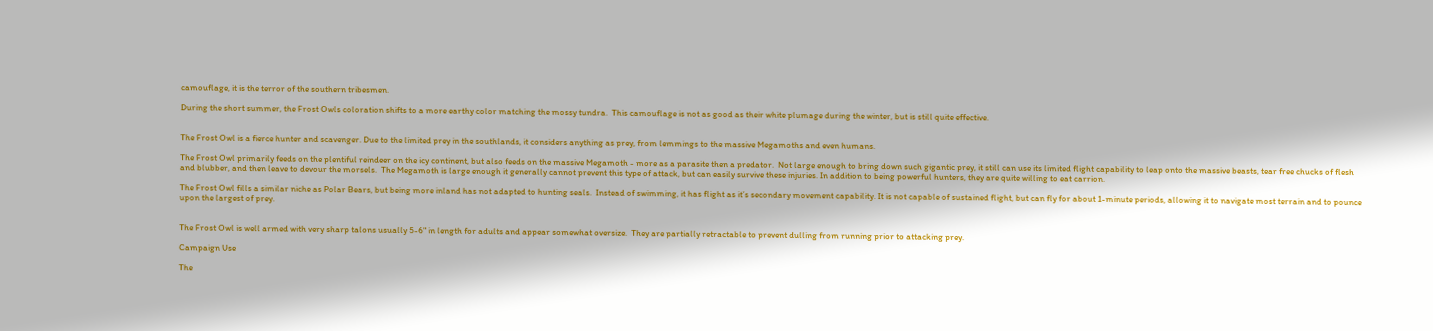camouflage, it is the terror of the southern tribesmen.

During the short summer, the Frost Owls coloration shifts to a more earthy color matching the mossy tundra.  This camouflage is not as good as their white plumage during the winter, but is still quite effective.


The Frost Owl is a fierce hunter and scavenger. Due to the limited prey in the southlands, it considers anything as prey, from lemmings to the massive Megamoths and even humans.

The Frost Owl primarily feeds on the plentiful reindeer on the icy continent, but also feeds on the massive Megamoth - more as a parasite then a predator.  Not large enough to bring down such gigantic prey, it still can use its limited flight capability to leap onto the massive beasts, tear free chucks of flesh and blubber, and then leave to devour the morsels.  The Megamoth is large enough it generally cannot prevent this type of attack, but can easily survive these injuries. In addition to being powerful hunters, they are quite willing to eat carrion.

The Frost Owl fills a similar niche as Polar Bears, but being more inland has not adapted to hunting seals.  Instead of swimming, it has flight as it’s secondary movement capability. It is not capable of sustained flight, but can fly for about 1-minute periods, allowing it to navigate most terrain and to pounce upon the largest of prey.


The Frost Owl is well armed with very sharp talons usually 5-6" in length for adults and appear somewhat oversize.  They are partially retractable to prevent dulling from running prior to attacking prey.

Campaign Use

The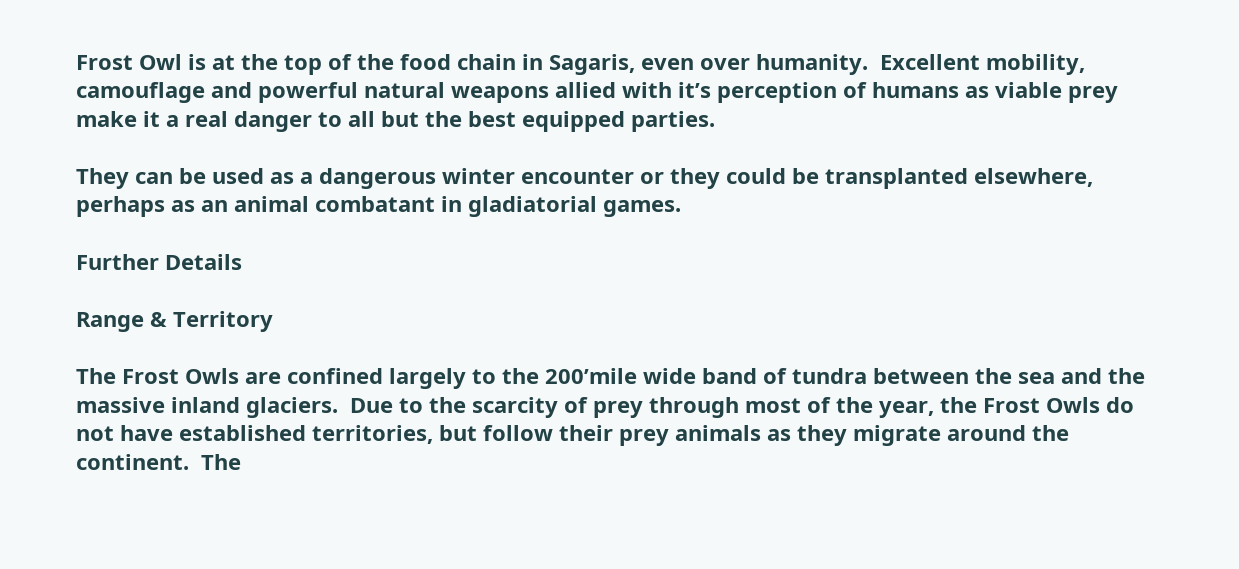Frost Owl is at the top of the food chain in Sagaris, even over humanity.  Excellent mobility, camouflage and powerful natural weapons allied with it’s perception of humans as viable prey make it a real danger to all but the best equipped parties.

They can be used as a dangerous winter encounter or they could be transplanted elsewhere, perhaps as an animal combatant in gladiatorial games.

Further Details

Range & Territory

The Frost Owls are confined largely to the 200’mile wide band of tundra between the sea and the massive inland glaciers.  Due to the scarcity of prey through most of the year, the Frost Owls do not have established territories, but follow their prey animals as they migrate around the continent.  The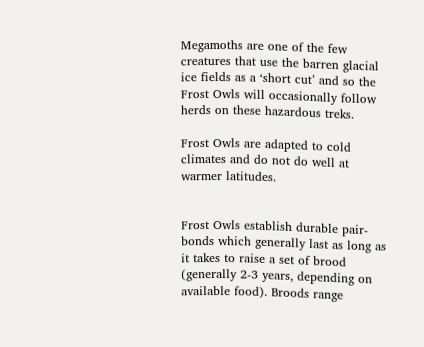Megamoths are one of the few creatures that use the barren glacial ice fields as a ‘short cut’ and so the Frost Owls will occasionally follow herds on these hazardous treks.

Frost Owls are adapted to cold climates and do not do well at warmer latitudes.


Frost Owls establish durable pair-bonds which generally last as long as it takes to raise a set of brood (generally 2-3 years, depending on available food). Broods range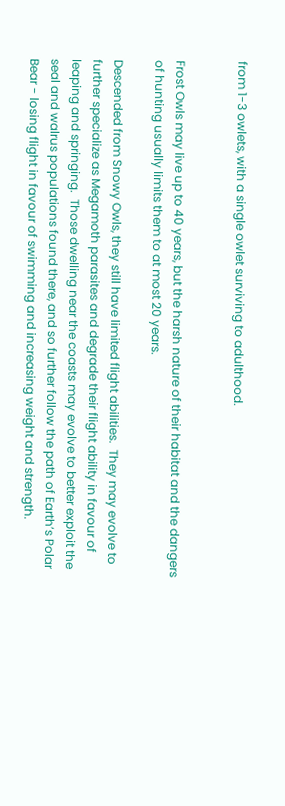from 1-3 owlets, with a single owlet surviving to adulthood.


Frost Owls may live up to 40 years, but the harsh nature of their habitat and the dangers of hunting usually limits them to at most 20 years.

Descended from Snowy Owls, they still have limited flight abilities.  They may evolve to further specialize as Megamoth parasites and degrade their flight ability in favour of leaping and springing.  Those dwelling near the coasts may evolve to better exploit the seal and walrus populations found there, and so further follow the path of Earth’s Polar Bear - losing flight in favour of swimming and increasing weight and strength.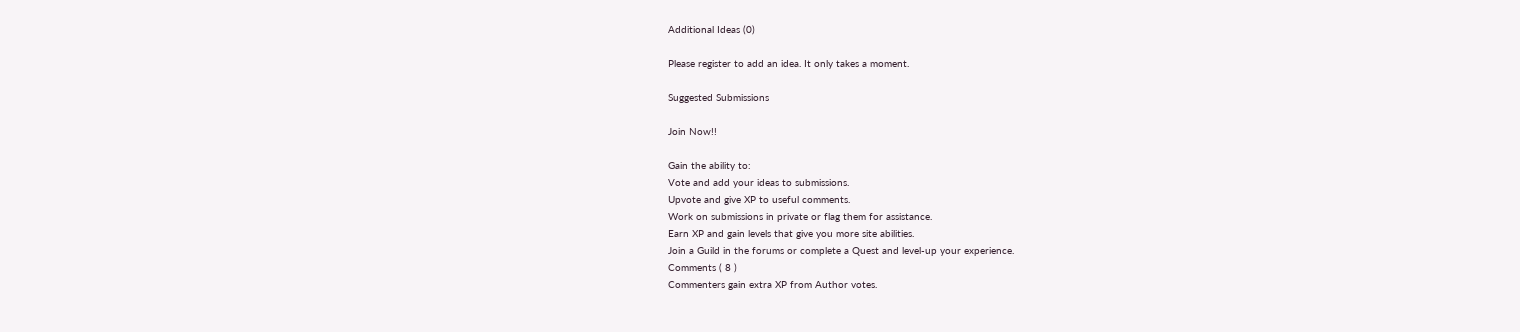Additional Ideas (0)

Please register to add an idea. It only takes a moment.

Suggested Submissions

Join Now!!

Gain the ability to:
Vote and add your ideas to submissions.
Upvote and give XP to useful comments.
Work on submissions in private or flag them for assistance.
Earn XP and gain levels that give you more site abilities.
Join a Guild in the forums or complete a Quest and level-up your experience.
Comments ( 8 )
Commenters gain extra XP from Author votes.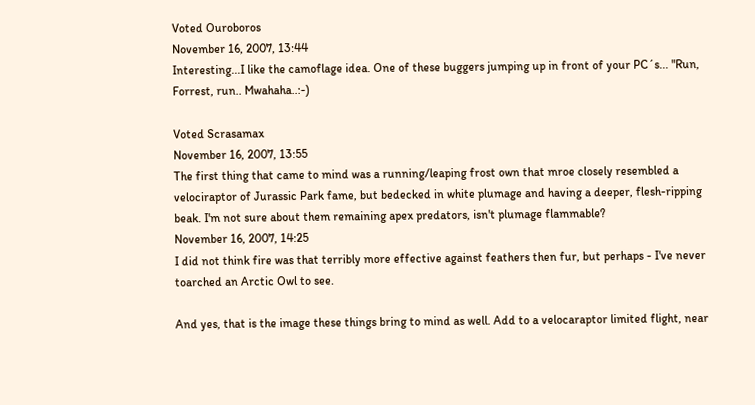Voted Ouroboros
November 16, 2007, 13:44
Interesting...I like the camoflage idea. One of these buggers jumping up in front of your PC´s... "Run, Forrest, run.. Mwahaha..:-)

Voted Scrasamax
November 16, 2007, 13:55
The first thing that came to mind was a running/leaping frost own that mroe closely resembled a velociraptor of Jurassic Park fame, but bedecked in white plumage and having a deeper, flesh-ripping beak. I'm not sure about them remaining apex predators, isn't plumage flammable?
November 16, 2007, 14:25
I did not think fire was that terribly more effective against feathers then fur, but perhaps - I've never toarched an Arctic Owl to see.

And yes, that is the image these things bring to mind as well. Add to a velocaraptor limited flight, near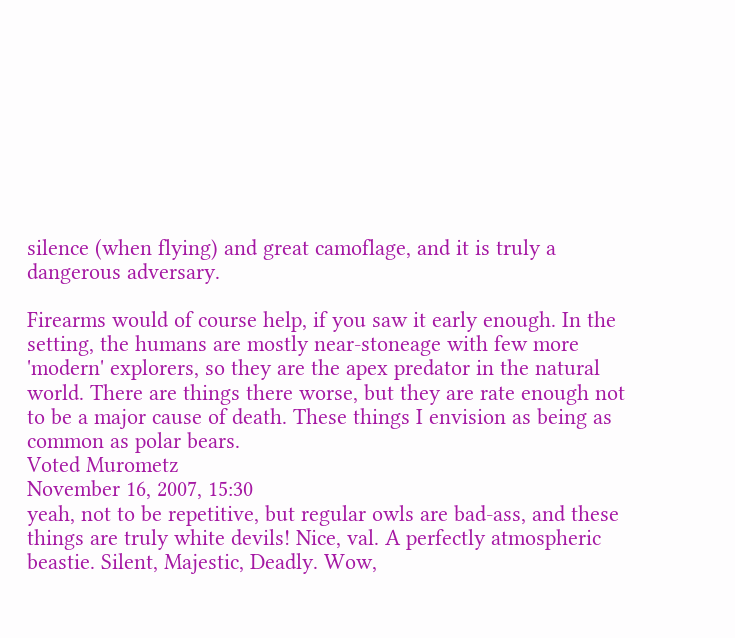silence (when flying) and great camoflage, and it is truly a dangerous adversary.

Firearms would of course help, if you saw it early enough. In the setting, the humans are mostly near-stoneage with few more 'modern' explorers, so they are the apex predator in the natural world. There are things there worse, but they are rate enough not to be a major cause of death. These things I envision as being as common as polar bears.
Voted Murometz
November 16, 2007, 15:30
yeah, not to be repetitive, but regular owls are bad-ass, and these things are truly white devils! Nice, val. A perfectly atmospheric beastie. Silent, Majestic, Deadly. Wow,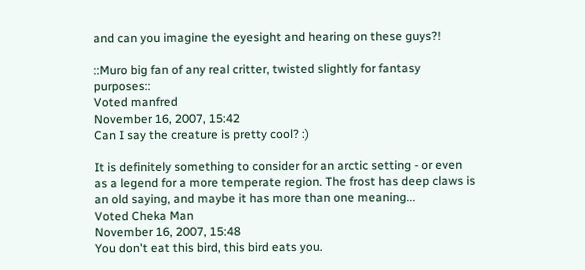and can you imagine the eyesight and hearing on these guys?!

::Muro big fan of any real critter, twisted slightly for fantasy purposes::
Voted manfred
November 16, 2007, 15:42
Can I say the creature is pretty cool? :)

It is definitely something to consider for an arctic setting - or even as a legend for a more temperate region. The frost has deep claws is an old saying, and maybe it has more than one meaning...
Voted Cheka Man
November 16, 2007, 15:48
You don't eat this bird, this bird eats you.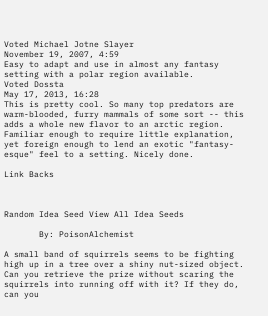Voted Michael Jotne Slayer
November 19, 2007, 4:59
Easy to adapt and use in almost any fantasy setting with a polar region available.
Voted Dossta
May 17, 2013, 16:28
This is pretty cool. So many top predators are warm-blooded, furry mammals of some sort -- this adds a whole new flavor to an arctic region. Familiar enough to require little explanation, yet foreign enough to lend an exotic "fantasy-esque" feel to a setting. Nicely done.

Link Backs



Random Idea Seed View All Idea Seeds

       By: PoisonAlchemist

A small band of squirrels seems to be fighting high up in a tree over a shiny nut-sized object. Can you retrieve the prize without scaring the squirrels into running off with it? If they do, can you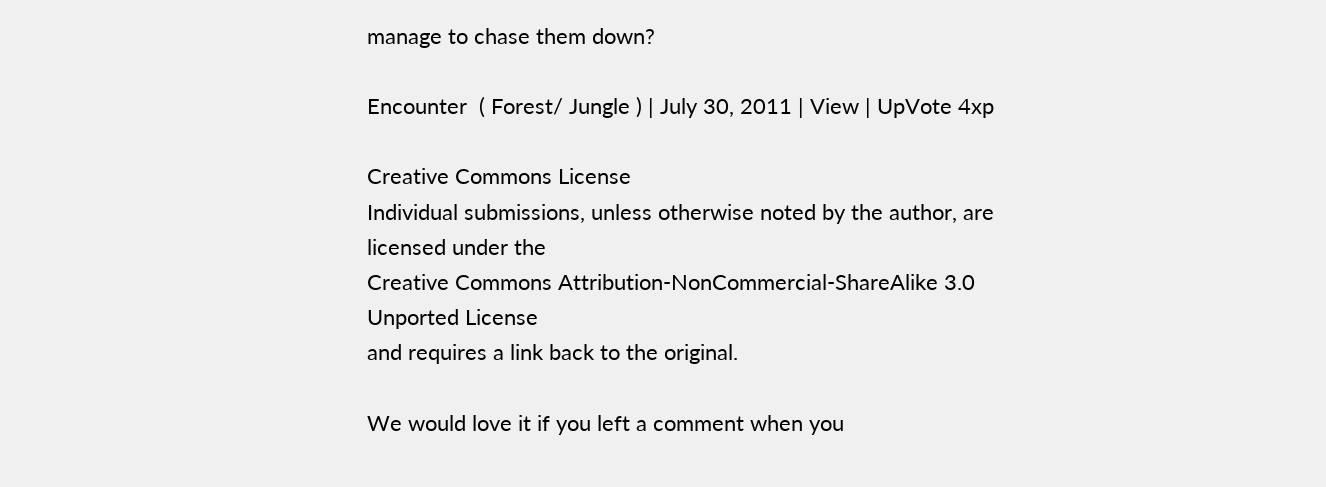manage to chase them down?

Encounter  ( Forest/ Jungle ) | July 30, 2011 | View | UpVote 4xp

Creative Commons License
Individual submissions, unless otherwise noted by the author, are licensed under the
Creative Commons Attribution-NonCommercial-ShareAlike 3.0 Unported License
and requires a link back to the original.

We would love it if you left a comment when you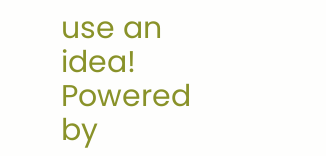use an idea!
Powered by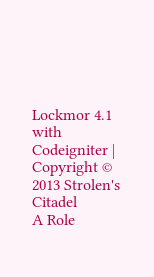Lockmor 4.1 with Codeigniter | Copyright © 2013 Strolen's Citadel
A Role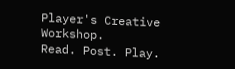Player's Creative Workshop.
Read. Post. Play.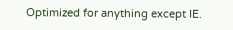Optimized for anything except IE.